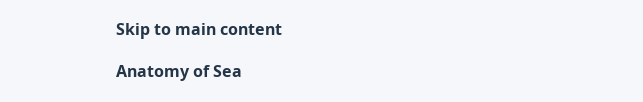Skip to main content

Anatomy of Sea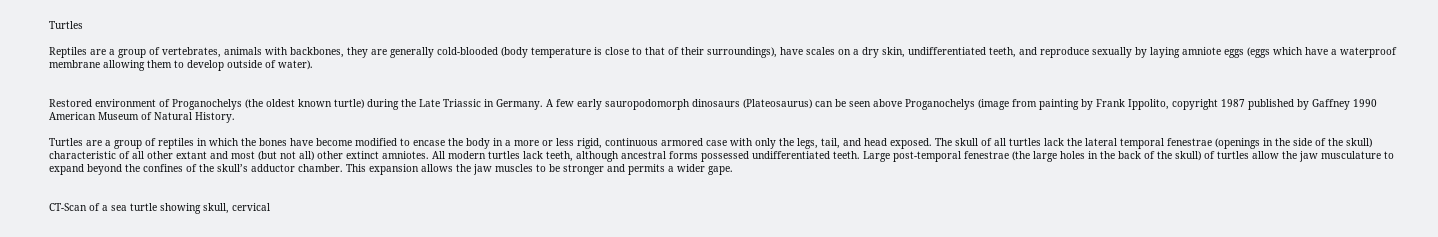Turtles

Reptiles are a group of vertebrates, animals with backbones, they are generally cold-blooded (body temperature is close to that of their surroundings), have scales on a dry skin, undifferentiated teeth, and reproduce sexually by laying amniote eggs (eggs which have a waterproof membrane allowing them to develop outside of water).


Restored environment of Proganochelys (the oldest known turtle) during the Late Triassic in Germany. A few early sauropodomorph dinosaurs (Plateosaurus) can be seen above Proganochelys (image from painting by Frank Ippolito, copyright 1987 published by Gaffney 1990 American Museum of Natural History.

Turtles are a group of reptiles in which the bones have become modified to encase the body in a more or less rigid, continuous armored case with only the legs, tail, and head exposed. The skull of all turtles lack the lateral temporal fenestrae (openings in the side of the skull) characteristic of all other extant and most (but not all) other extinct amniotes. All modern turtles lack teeth, although ancestral forms possessed undifferentiated teeth. Large post-temporal fenestrae (the large holes in the back of the skull) of turtles allow the jaw musculature to expand beyond the confines of the skull’s adductor chamber. This expansion allows the jaw muscles to be stronger and permits a wider gape.


CT-Scan of a sea turtle showing skull, cervical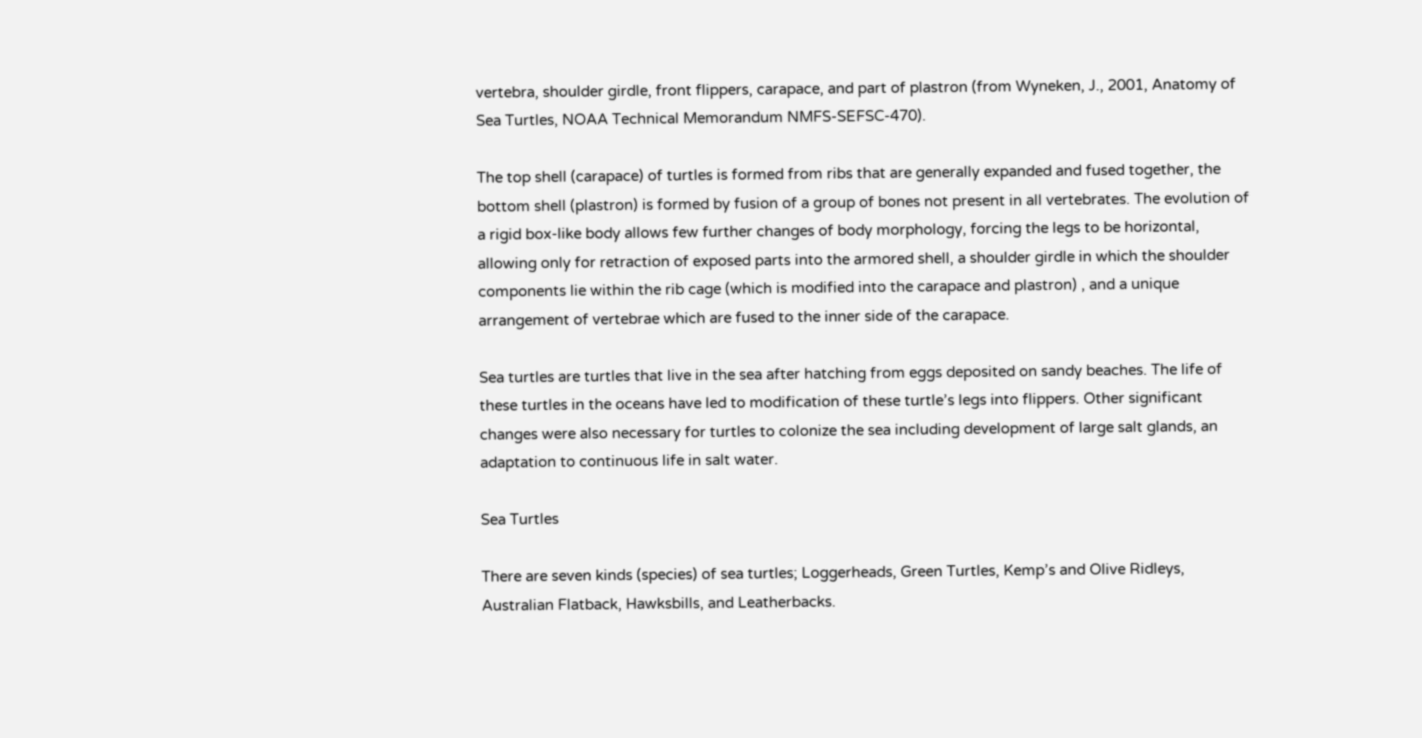vertebra, shoulder girdle, front flippers, carapace, and part of plastron (from Wyneken, J., 2001, Anatomy of Sea Turtles, NOAA Technical Memorandum NMFS-SEFSC-470).

The top shell (carapace) of turtles is formed from ribs that are generally expanded and fused together, the bottom shell (plastron) is formed by fusion of a group of bones not present in all vertebrates. The evolution of a rigid box-like body allows few further changes of body morphology, forcing the legs to be horizontal, allowing only for retraction of exposed parts into the armored shell, a shoulder girdle in which the shoulder components lie within the rib cage (which is modified into the carapace and plastron) , and a unique arrangement of vertebrae which are fused to the inner side of the carapace.

Sea turtles are turtles that live in the sea after hatching from eggs deposited on sandy beaches. The life of these turtles in the oceans have led to modification of these turtle’s legs into flippers. Other significant changes were also necessary for turtles to colonize the sea including development of large salt glands, an adaptation to continuous life in salt water.

Sea Turtles

There are seven kinds (species) of sea turtles; Loggerheads, Green Turtles, Kemp’s and Olive Ridleys, Australian Flatback, Hawksbills, and Leatherbacks.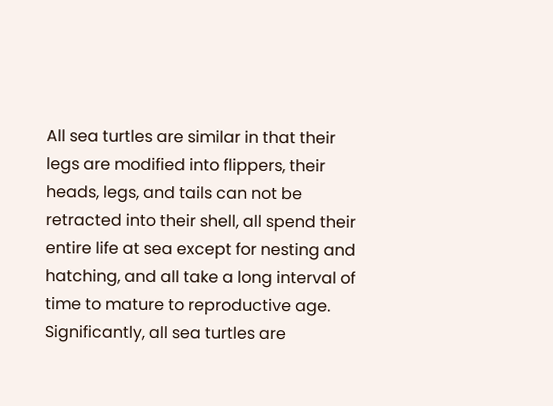All sea turtles are similar in that their legs are modified into flippers, their heads, legs, and tails can not be retracted into their shell, all spend their entire life at sea except for nesting and hatching, and all take a long interval of time to mature to reproductive age. Significantly, all sea turtles are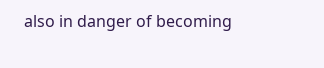also in danger of becoming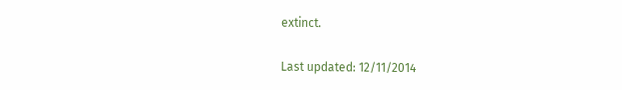extinct.

Last updated: 12/11/2014